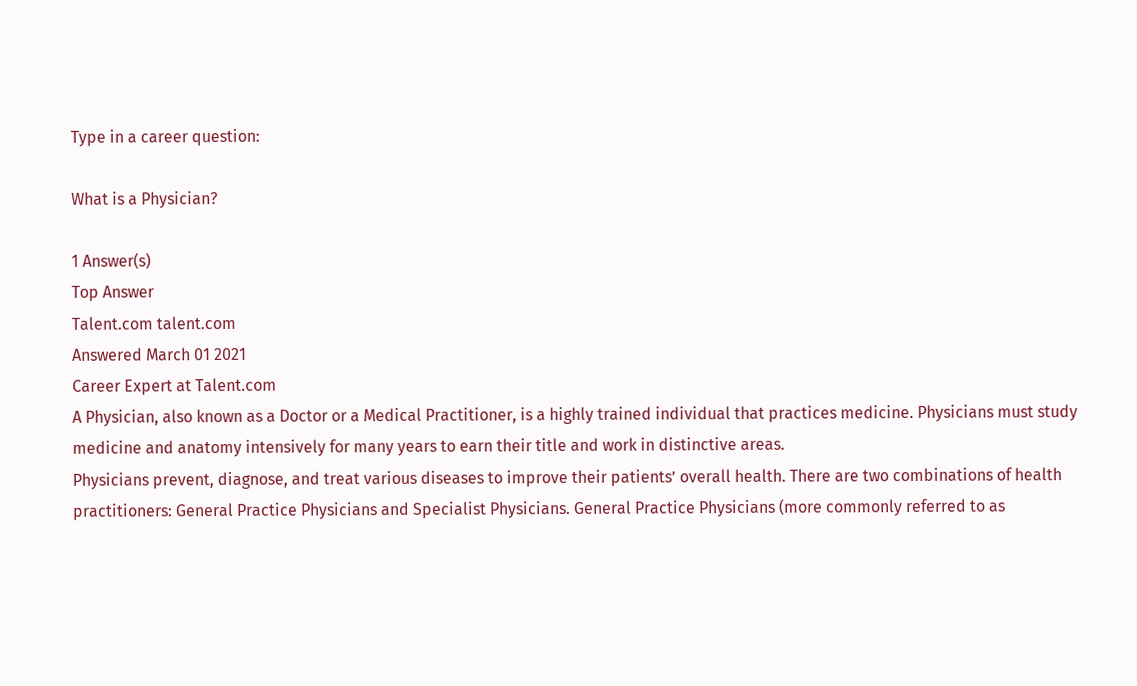Type in a career question:

What is a Physician?

1 Answer(s)
Top Answer
Talent.com talent.com
Answered March 01 2021
Career Expert at Talent.com
A Physician, also known as a Doctor or a Medical Practitioner, is a highly trained individual that practices medicine. Physicians must study medicine and anatomy intensively for many years to earn their title and work in distinctive areas.
Physicians prevent, diagnose, and treat various diseases to improve their patients’ overall health. There are two combinations of health practitioners: General Practice Physicians and Specialist Physicians. General Practice Physicians (more commonly referred to as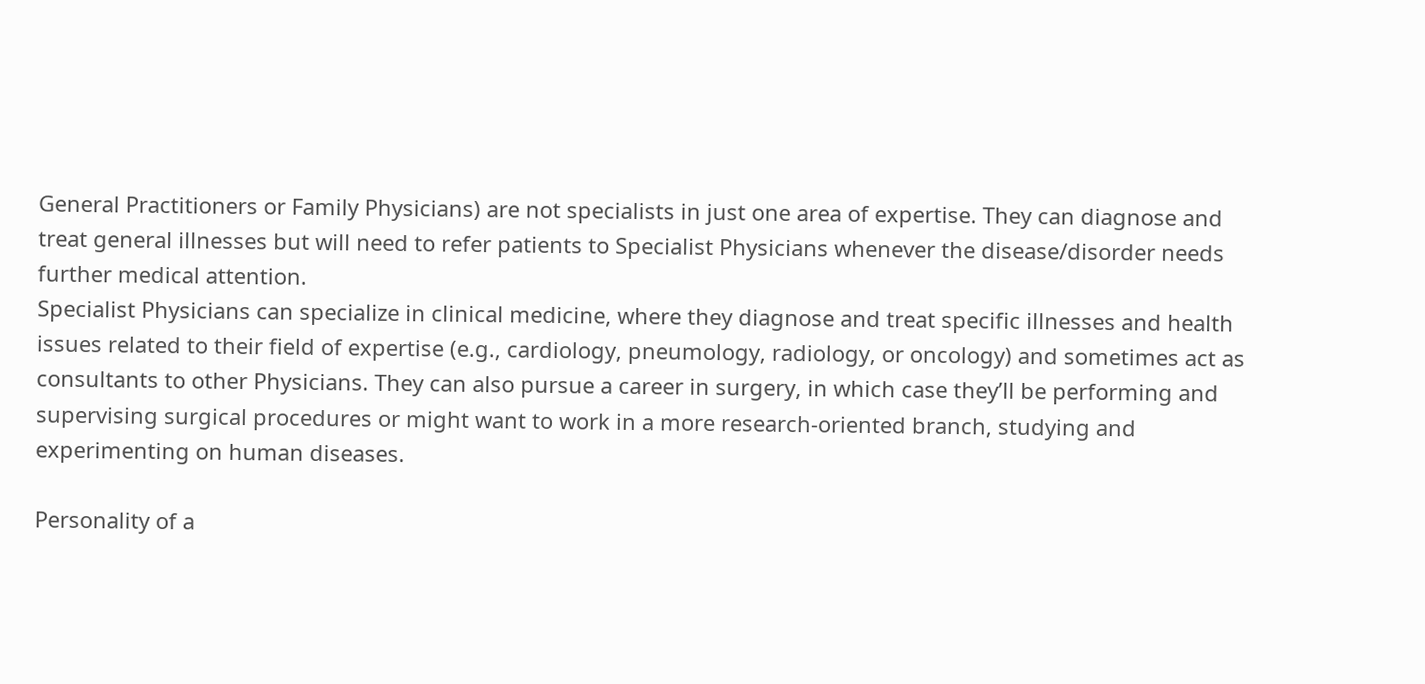General Practitioners or Family Physicians) are not specialists in just one area of expertise. They can diagnose and treat general illnesses but will need to refer patients to Specialist Physicians whenever the disease/disorder needs further medical attention.
Specialist Physicians can specialize in clinical medicine, where they diagnose and treat specific illnesses and health issues related to their field of expertise (e.g., cardiology, pneumology, radiology, or oncology) and sometimes act as consultants to other Physicians. They can also pursue a career in surgery, in which case they’ll be performing and supervising surgical procedures or might want to work in a more research-oriented branch, studying and experimenting on human diseases.

Personality of a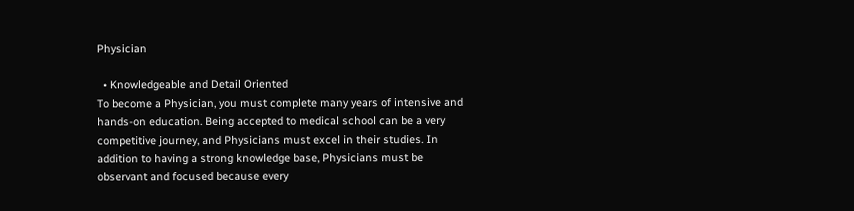Physician

  • Knowledgeable and Detail Oriented
To become a Physician, you must complete many years of intensive and hands-on education. Being accepted to medical school can be a very competitive journey, and Physicians must excel in their studies. In addition to having a strong knowledge base, Physicians must be observant and focused because every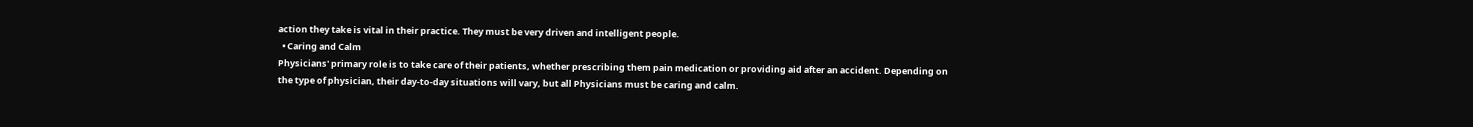action they take is vital in their practice. They must be very driven and intelligent people.
  • Caring and Calm
Physicians' primary role is to take care of their patients, whether prescribing them pain medication or providing aid after an accident. Depending on the type of physician, their day-to-day situations will vary, but all Physicians must be caring and calm.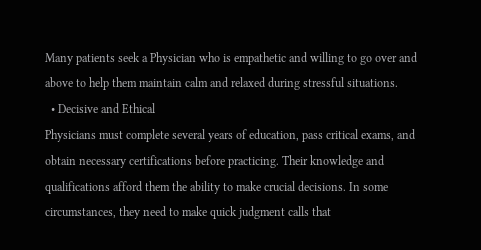Many patients seek a Physician who is empathetic and willing to go over and above to help them maintain calm and relaxed during stressful situations.
  • Decisive and Ethical
Physicians must complete several years of education, pass critical exams, and obtain necessary certifications before practicing. Their knowledge and qualifications afford them the ability to make crucial decisions. In some circumstances, they need to make quick judgment calls that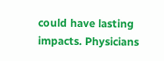could have lasting impacts. Physicians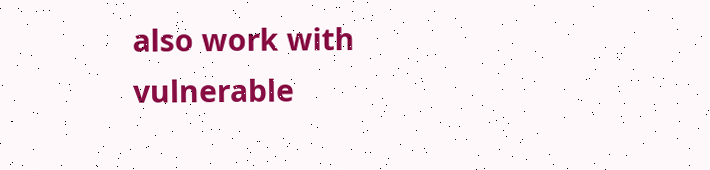also work with vulnerable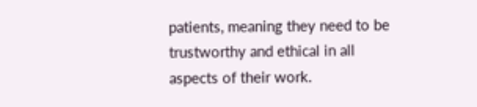patients, meaning they need to be trustworthy and ethical in all aspects of their work.